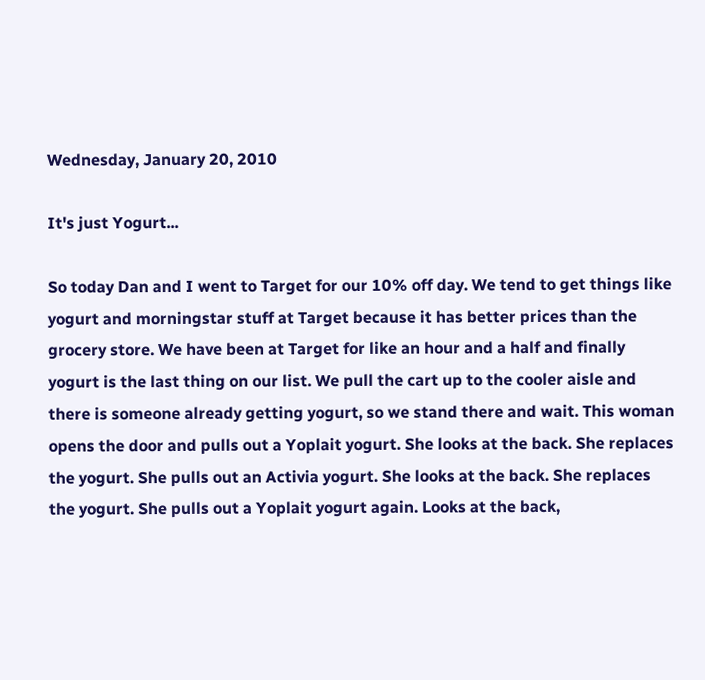Wednesday, January 20, 2010

It's just Yogurt...

So today Dan and I went to Target for our 10% off day. We tend to get things like yogurt and morningstar stuff at Target because it has better prices than the grocery store. We have been at Target for like an hour and a half and finally yogurt is the last thing on our list. We pull the cart up to the cooler aisle and there is someone already getting yogurt, so we stand there and wait. This woman opens the door and pulls out a Yoplait yogurt. She looks at the back. She replaces the yogurt. She pulls out an Activia yogurt. She looks at the back. She replaces the yogurt. She pulls out a Yoplait yogurt again. Looks at the back,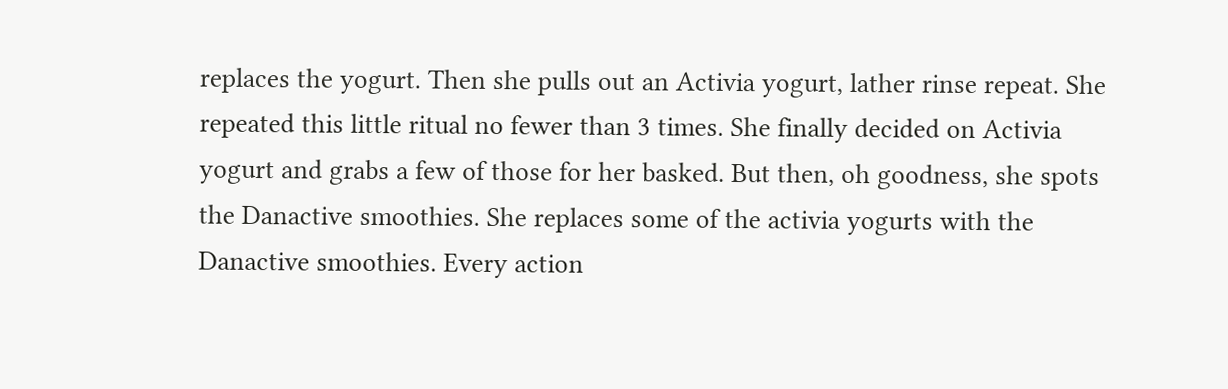replaces the yogurt. Then she pulls out an Activia yogurt, lather rinse repeat. She repeated this little ritual no fewer than 3 times. She finally decided on Activia yogurt and grabs a few of those for her basked. But then, oh goodness, she spots the Danactive smoothies. She replaces some of the activia yogurts with the Danactive smoothies. Every action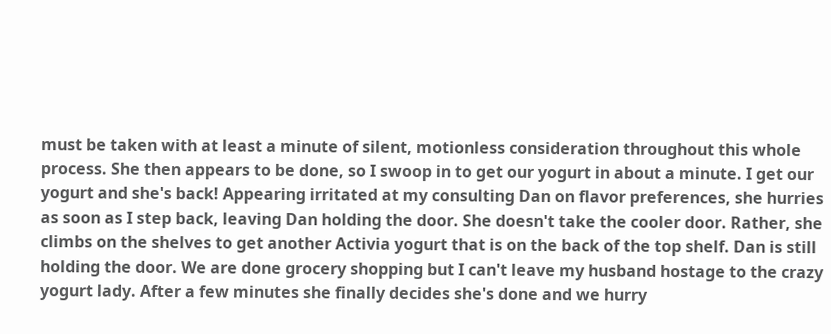must be taken with at least a minute of silent, motionless consideration throughout this whole process. She then appears to be done, so I swoop in to get our yogurt in about a minute. I get our yogurt and she's back! Appearing irritated at my consulting Dan on flavor preferences, she hurries as soon as I step back, leaving Dan holding the door. She doesn't take the cooler door. Rather, she climbs on the shelves to get another Activia yogurt that is on the back of the top shelf. Dan is still holding the door. We are done grocery shopping but I can't leave my husband hostage to the crazy yogurt lady. After a few minutes she finally decides she's done and we hurry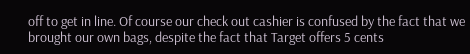off to get in line. Of course our check out cashier is confused by the fact that we brought our own bags, despite the fact that Target offers 5 cents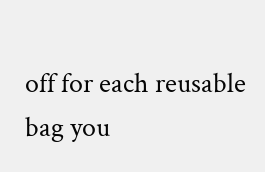off for each reusable bag you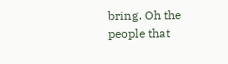bring. Oh the people that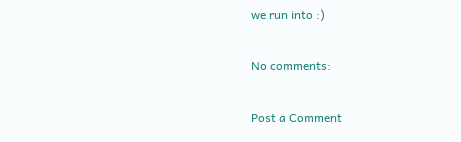we run into :)

No comments:

Post a Comment